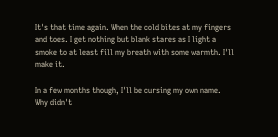It's that time again. When the cold bites at my fingers and toes. I get nothing but blank stares as I light a smoke to at least fill my breath with some warmth. I'll make it.

In a few months though, I'll be cursing my own name. Why didn't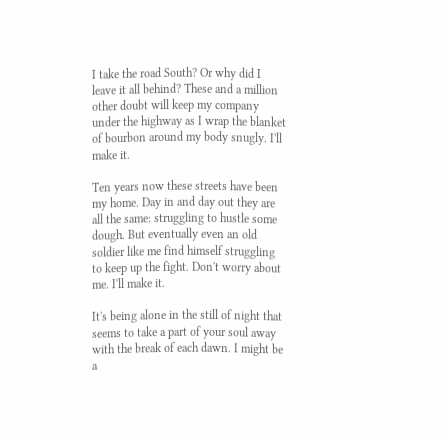I take the road South? Or why did I leave it all behind? These and a million other doubt will keep my company under the highway as I wrap the blanket of bourbon around my body snugly. I'll make it.

Ten years now these streets have been my home. Day in and day out they are all the same: struggling to hustle some dough. But eventually even an old soldier like me find himself struggling to keep up the fight. Don't worry about me. I'll make it.

It's being alone in the still of night that seems to take a part of your soul away with the break of each dawn. I might be a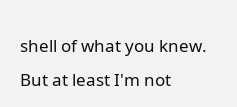shell of what you knew. But at least I'm not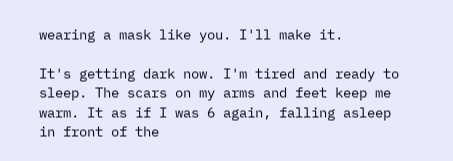wearing a mask like you. I'll make it.

It's getting dark now. I'm tired and ready to sleep. The scars on my arms and feet keep me warm. It as if I was 6 again, falling asleep in front of the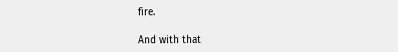fire.

And with that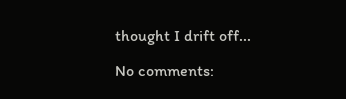thought I drift off...

No comments: